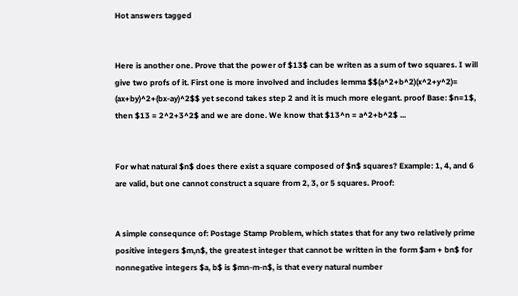Hot answers tagged


Here is another one. Prove that the power of $13$ can be writen as a sum of two squares. I will give two profs of it. First one is more involved and includes lemma $$(a^2+b^2)(x^2+y^2)= (ax+by)^2+(bx-ay)^2$$ yet second takes step 2 and it is much more elegant. proof Base: $n=1$, then $13 = 2^2+3^2$ and we are done. We know that $13^n = a^2+b^2$ ...


For what natural $n$ does there exist a square composed of $n$ squares? Example: 1, 4, and 6 are valid, but one cannot construct a square from 2, 3, or 5 squares. Proof:


A simple consequnce of: Postage Stamp Problem, which states that for any two relatively prime positive integers $m,n$, the greatest integer that cannot be written in the form $am + bn$ for nonnegative integers $a, b$ is $mn-m-n$, is that every natural number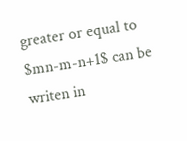greater or equal to $mn-m-n+1$ can be writen in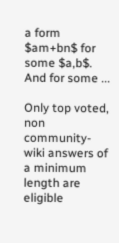a form $am+bn$ for some $a,b$. And for some ...

Only top voted, non community-wiki answers of a minimum length are eligible